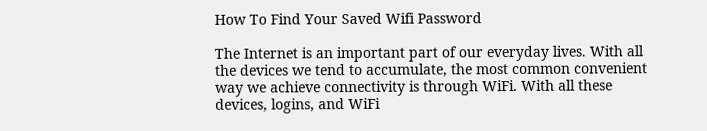How To Find Your Saved Wifi Password

The Internet is an important part of our everyday lives. With all the devices we tend to accumulate, the most common convenient way we achieve connectivity is through WiFi. With all these devices, logins, and WiFi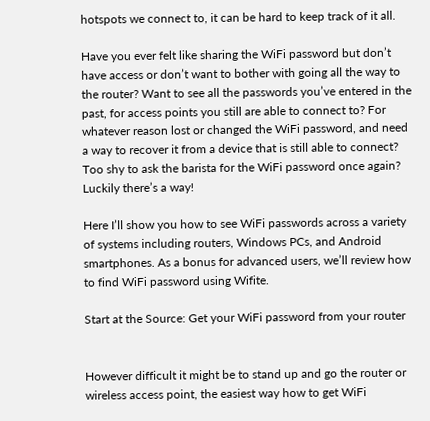hotspots we connect to, it can be hard to keep track of it all.

Have you ever felt like sharing the WiFi password but don’t have access or don’t want to bother with going all the way to the router? Want to see all the passwords you’ve entered in the past, for access points you still are able to connect to? For whatever reason lost or changed the WiFi password, and need a way to recover it from a device that is still able to connect? Too shy to ask the barista for the WiFi password once again? Luckily there’s a way!

Here I’ll show you how to see WiFi passwords across a variety of systems including routers, Windows PCs, and Android smartphones. As a bonus for advanced users, we’ll review how to find WiFi password using Wifite.

Start at the Source: Get your WiFi password from your router


However difficult it might be to stand up and go the router or wireless access point, the easiest way how to get WiFi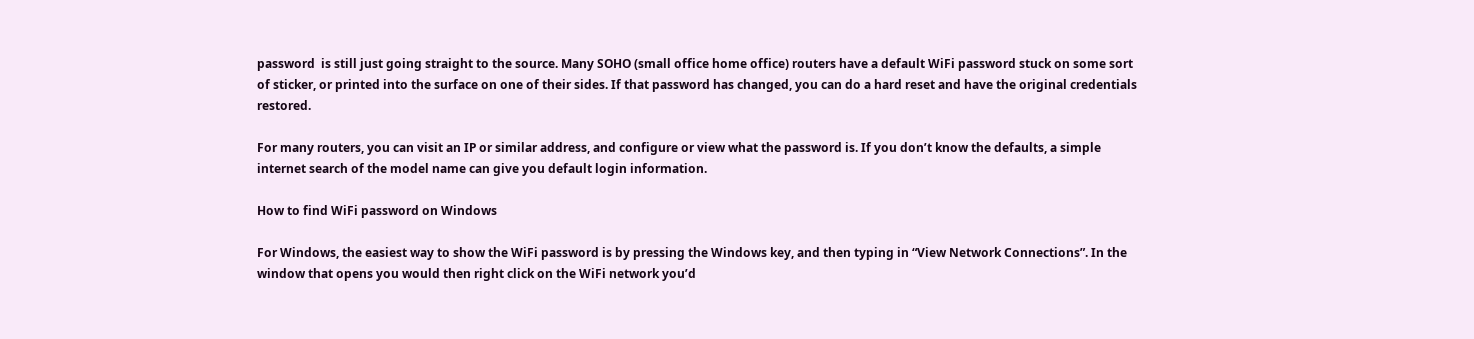password  is still just going straight to the source. Many SOHO (small office home office) routers have a default WiFi password stuck on some sort of sticker, or printed into the surface on one of their sides. If that password has changed, you can do a hard reset and have the original credentials restored.

For many routers, you can visit an IP or similar address, and configure or view what the password is. If you don’t know the defaults, a simple internet search of the model name can give you default login information.

How to find WiFi password on Windows

For Windows, the easiest way to show the WiFi password is by pressing the Windows key, and then typing in “View Network Connections”. In the window that opens you would then right click on the WiFi network you’d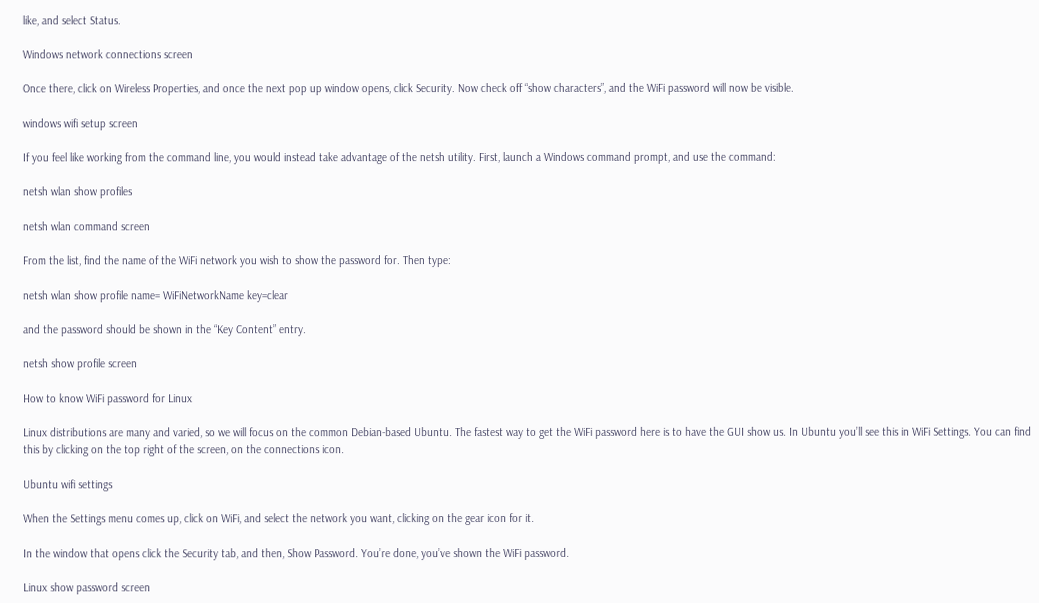like, and select Status.

Windows network connections screen

Once there, click on Wireless Properties, and once the next pop up window opens, click Security. Now check off “show characters”, and the WiFi password will now be visible.

windows wifi setup screen

If you feel like working from the command line, you would instead take advantage of the netsh utility. First, launch a Windows command prompt, and use the command:

netsh wlan show profiles

netsh wlan command screen

From the list, find the name of the WiFi network you wish to show the password for. Then type:

netsh wlan show profile name= WiFiNetworkName key=clear

and the password should be shown in the “Key Content” entry.

netsh show profile screen

How to know WiFi password for Linux

Linux distributions are many and varied, so we will focus on the common Debian-based Ubuntu. The fastest way to get the WiFi password here is to have the GUI show us. In Ubuntu you’ll see this in WiFi Settings. You can find this by clicking on the top right of the screen, on the connections icon.

Ubuntu wifi settings

When the Settings menu comes up, click on WiFi, and select the network you want, clicking on the gear icon for it.

In the window that opens click the Security tab, and then, Show Password. You’re done, you’ve shown the WiFi password.

Linux show password screen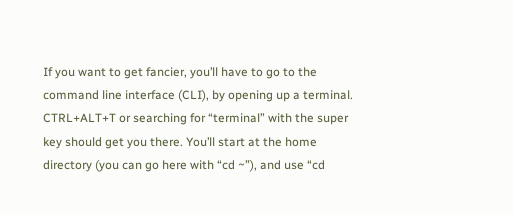If you want to get fancier, you’ll have to go to the command line interface (CLI), by opening up a terminal. CTRL+ALT+T or searching for “terminal” with the super key should get you there. You’ll start at the home directory (you can go here with “cd ~”), and use “cd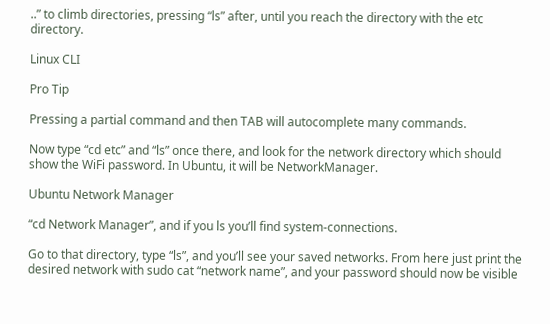..” to climb directories, pressing “ls” after, until you reach the directory with the etc directory.

Linux CLI

Pro Tip

Pressing a partial command and then TAB will autocomplete many commands.

Now type “cd etc” and “ls” once there, and look for the network directory which should show the WiFi password. In Ubuntu, it will be NetworkManager.

Ubuntu Network Manager

“cd Network Manager”, and if you ls you’ll find system-connections.

Go to that directory, type “ls”, and you’ll see your saved networks. From here just print the desired network with sudo cat “network name”, and your password should now be visible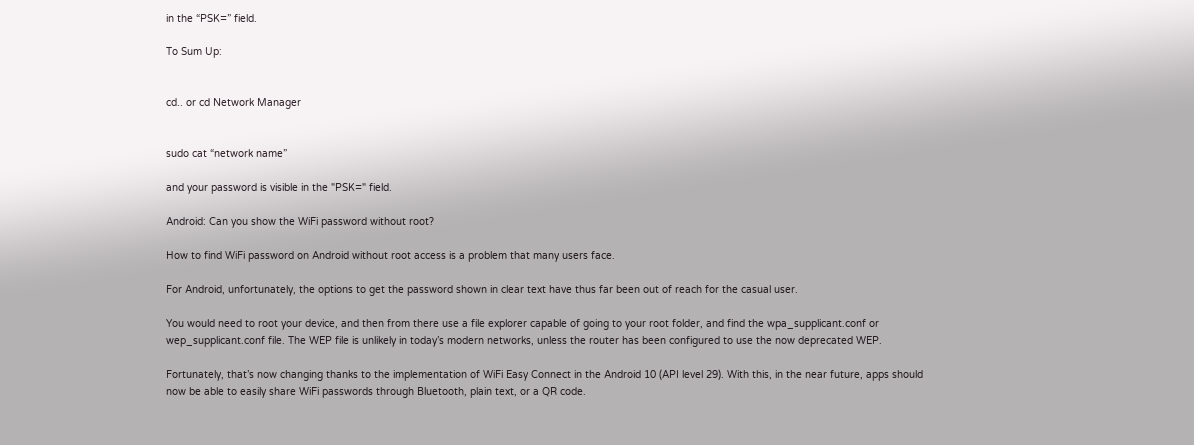in the “PSK=” field.

To Sum Up:


cd.. or cd Network Manager


sudo cat “network name”

and your password is visible in the "PSK=" field.

Android: Can you show the WiFi password without root?

How to find WiFi password on Android without root access is a problem that many users face.

For Android, unfortunately, the options to get the password shown in clear text have thus far been out of reach for the casual user.

You would need to root your device, and then from there use a file explorer capable of going to your root folder, and find the wpa_supplicant.conf or wep_supplicant.conf file. The WEP file is unlikely in today’s modern networks, unless the router has been configured to use the now deprecated WEP.

Fortunately, that’s now changing thanks to the implementation of WiFi Easy Connect in the Android 10 (API level 29). With this, in the near future, apps should now be able to easily share WiFi passwords through Bluetooth, plain text, or a QR code.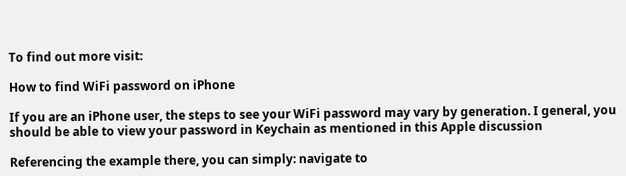To find out more visit:

How to find WiFi password on iPhone

If you are an iPhone user, the steps to see your WiFi password may vary by generation. I general, you should be able to view your password in Keychain as mentioned in this Apple discussion

Referencing the example there, you can simply: navigate to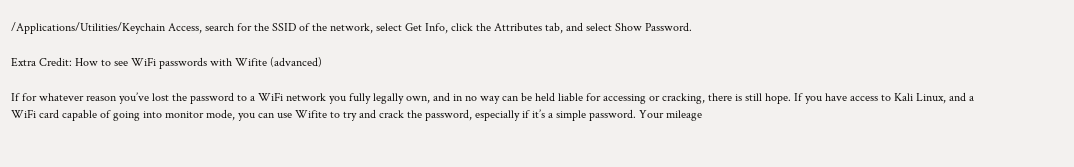/Applications/Utilities/Keychain Access, search for the SSID of the network, select Get Info, click the Attributes tab, and select Show Password.

Extra Credit: How to see WiFi passwords with Wifite (advanced)

If for whatever reason you’ve lost the password to a WiFi network you fully legally own, and in no way can be held liable for accessing or cracking, there is still hope. If you have access to Kali Linux, and a WiFi card capable of going into monitor mode, you can use Wifite to try and crack the password, especially if it’s a simple password. Your mileage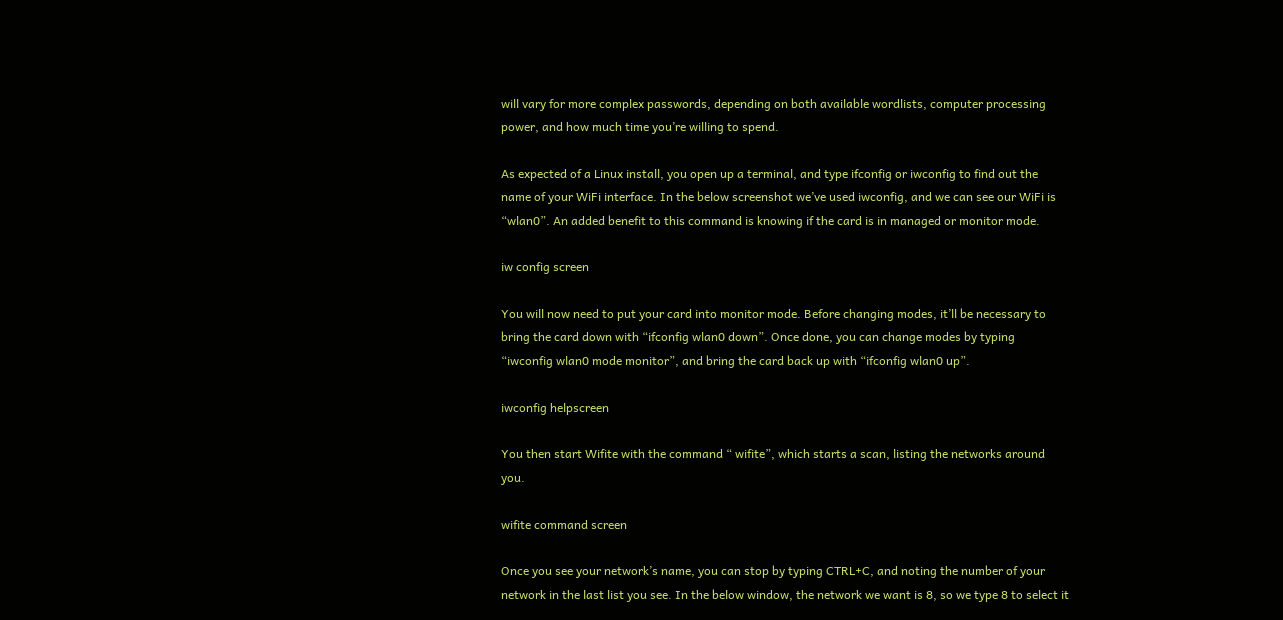will vary for more complex passwords, depending on both available wordlists, computer processing power, and how much time you’re willing to spend.

As expected of a Linux install, you open up a terminal, and type ifconfig or iwconfig to find out the name of your WiFi interface. In the below screenshot we’ve used iwconfig, and we can see our WiFi is “wlan0”. An added benefit to this command is knowing if the card is in managed or monitor mode.

iw config screen

You will now need to put your card into monitor mode. Before changing modes, it’ll be necessary to bring the card down with “ifconfig wlan0 down”. Once done, you can change modes by typing “iwconfig wlan0 mode monitor”, and bring the card back up with “ifconfig wlan0 up”.

iwconfig helpscreen

You then start Wifite with the command “ wifite”, which starts a scan, listing the networks around you.

wifite command screen

Once you see your network’s name, you can stop by typing CTRL+C, and noting the number of your network in the last list you see. In the below window, the network we want is 8, so we type 8 to select it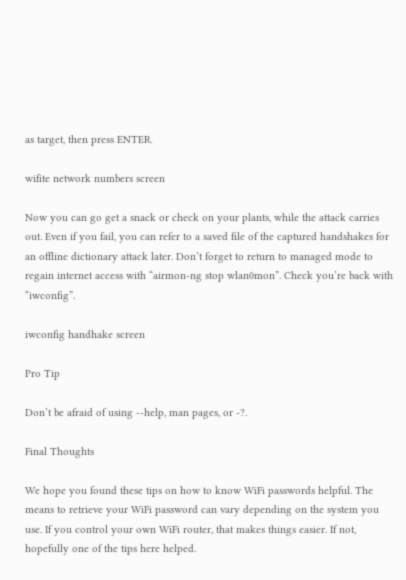as target, then press ENTER.

wifite network numbers screen

Now you can go get a snack or check on your plants, while the attack carries out. Even if you fail, you can refer to a saved file of the captured handshakes for an offline dictionary attack later. Don’t forget to return to managed mode to regain internet access with “airmon-ng stop wlan0mon”. Check you’re back with “iwconfig”.

iwconfig handhake screen

Pro Tip

Don’t be afraid of using --help, man pages, or -?.

Final Thoughts

We hope you found these tips on how to know WiFi passwords helpful. The means to retrieve your WiFi password can vary depending on the system you use. If you control your own WiFi router, that makes things easier. If not, hopefully one of the tips here helped.